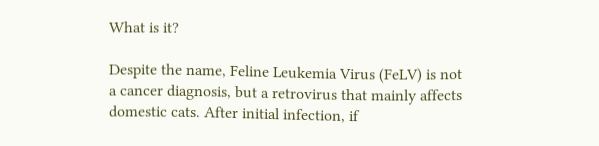What is it?

Despite the name, Feline Leukemia Virus (FeLV) is not a cancer diagnosis, but a retrovirus that mainly affects domestic cats. After initial infection, if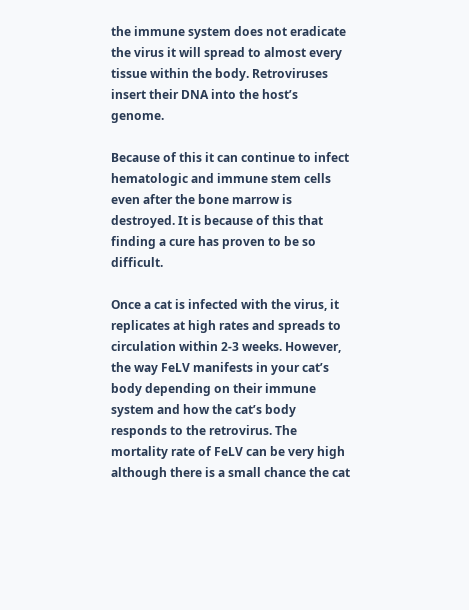the immune system does not eradicate the virus it will spread to almost every tissue within the body. Retroviruses insert their DNA into the host’s genome.

Because of this it can continue to infect hematologic and immune stem cells even after the bone marrow is destroyed. It is because of this that finding a cure has proven to be so difficult.

Once a cat is infected with the virus, it replicates at high rates and spreads to circulation within 2-3 weeks. However, the way FeLV manifests in your cat’s body depending on their immune system and how the cat’s body responds to the retrovirus. The mortality rate of FeLV can be very high although there is a small chance the cat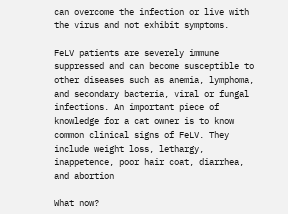can overcome the infection or live with the virus and not exhibit symptoms.

FeLV patients are severely immune suppressed and can become susceptible to other diseases such as anemia, lymphoma, and secondary bacteria, viral or fungal infections. An important piece of knowledge for a cat owner is to know common clinical signs of FeLV. They include weight loss, lethargy, inappetence, poor hair coat, diarrhea, and abortion

What now?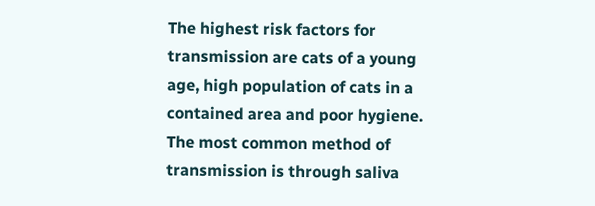The highest risk factors for transmission are cats of a young age, high population of cats in a contained area and poor hygiene. The most common method of transmission is through saliva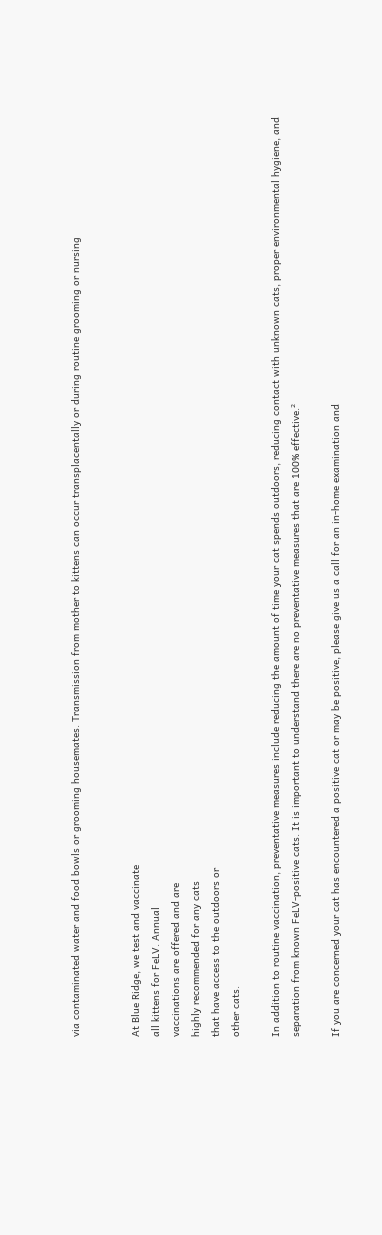via contaminated water and food bowls or grooming housemates. Transmission from mother to kittens can occur transplacentally or during routine grooming or nursing


At Blue Ridge, we test and vaccinate
all kittens for FeLV. Annual
vaccinations are offered and are
highly recommended for any cats
that have access to the outdoors or
other cats.

In addition to routine vaccination, preventative measures include reducing the amount of time your cat spends outdoors, reducing contact with unknown cats, proper environmental hygiene, and separation from known FeLV-positive cats. It is important to understand there are no preventative measures that are 100% effective.²

If you are concerned your cat has encountered a positive cat or may be positive, please give us a call for an in-home examination and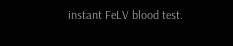instant FeLV blood test.